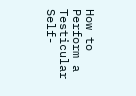How to Perform a Testicular Self-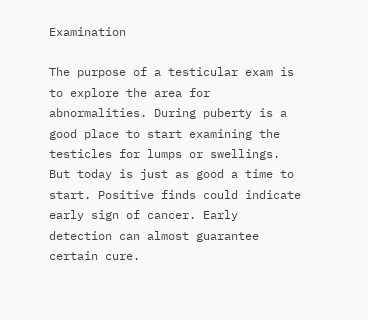Examination

The purpose of a testicular exam is to explore the area for abnormalities. During puberty is a good place to start examining the testicles for lumps or swellings. But today is just as good a time to start. Positive finds could indicate early sign of cancer. Early detection can almost guarantee certain cure.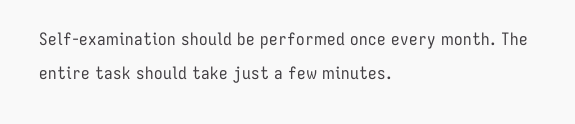Self-examination should be performed once every month. The entire task should take just a few minutes.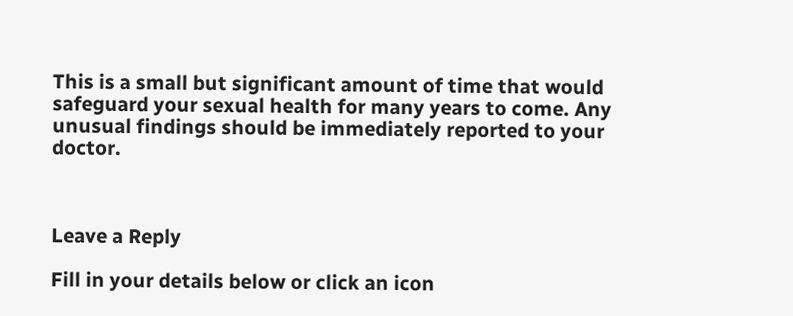This is a small but significant amount of time that would safeguard your sexual health for many years to come. Any unusual findings should be immediately reported to your doctor.



Leave a Reply

Fill in your details below or click an icon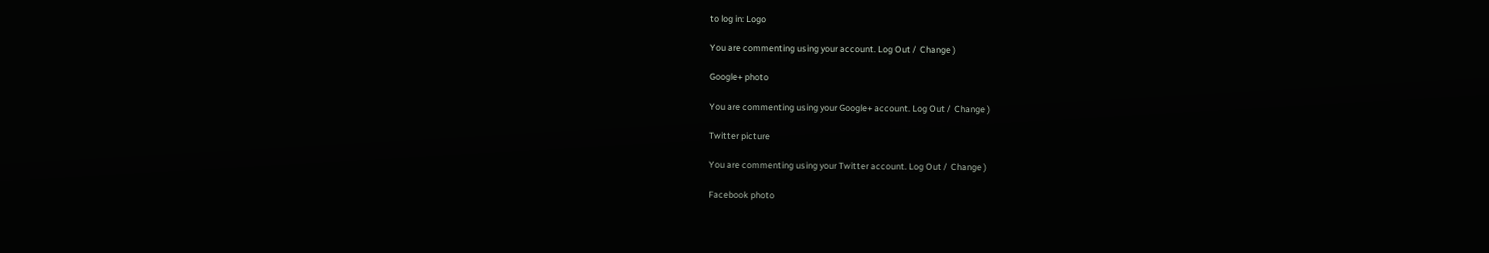to log in: Logo

You are commenting using your account. Log Out /  Change )

Google+ photo

You are commenting using your Google+ account. Log Out /  Change )

Twitter picture

You are commenting using your Twitter account. Log Out /  Change )

Facebook photo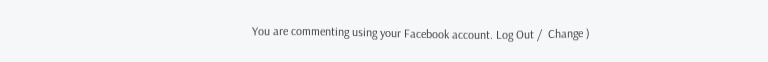You are commenting using your Facebook account. Log Out /  Change )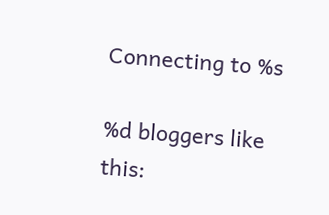Connecting to %s

%d bloggers like this: